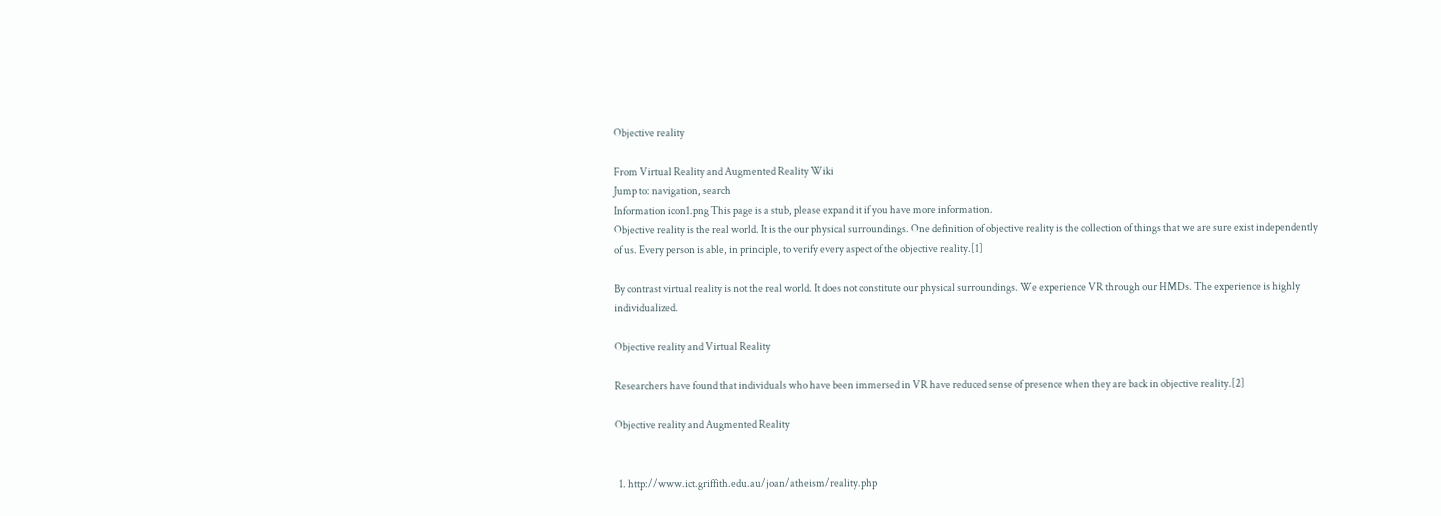Objective reality

From Virtual Reality and Augmented Reality Wiki
Jump to: navigation, search
Information icon1.png This page is a stub, please expand it if you have more information.
Objective reality is the real world. It is the our physical surroundings. One definition of objective reality is the collection of things that we are sure exist independently of us. Every person is able, in principle, to verify every aspect of the objective reality.[1]

By contrast virtual reality is not the real world. It does not constitute our physical surroundings. We experience VR through our HMDs. The experience is highly individualized.

Objective reality and Virtual Reality

Researchers have found that individuals who have been immersed in VR have reduced sense of presence when they are back in objective reality.[2]

Objective reality and Augmented Reality


  1. http://www.ict.griffith.edu.au/joan/atheism/reality.php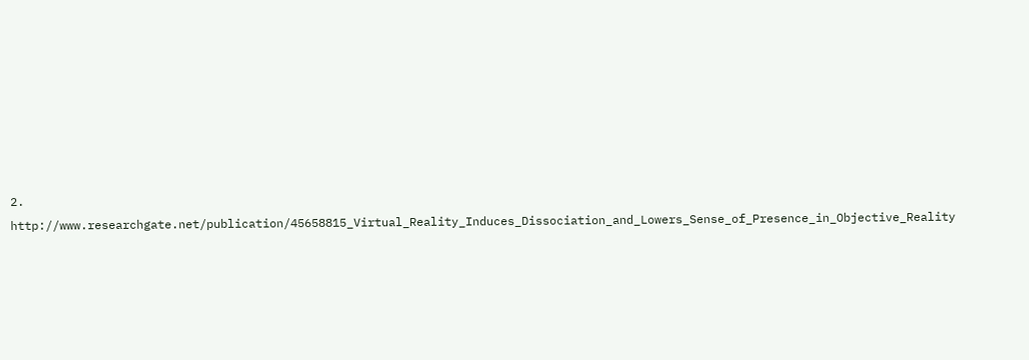2. http://www.researchgate.net/publication/45658815_Virtual_Reality_Induces_Dissociation_and_Lowers_Sense_of_Presence_in_Objective_Reality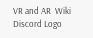VR and AR  Wiki Discord Logo